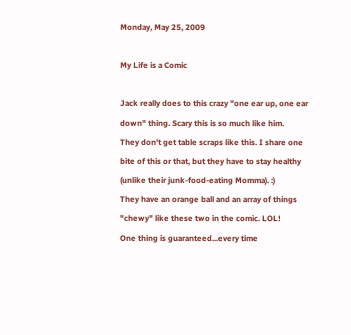Monday, May 25, 2009

My Life is a Comic

Jack really does to this crazy "one ear up, one ear down" thing. Scary this is so much like him.
They don't get table scraps like this. I share one bite of this or that, but they have to stay healthy (unlike their junk-food-eating Momma). :)
They have an orange ball and an array of things "chewy" like these two in the comic. LOL!
One thing is guaranteed...every time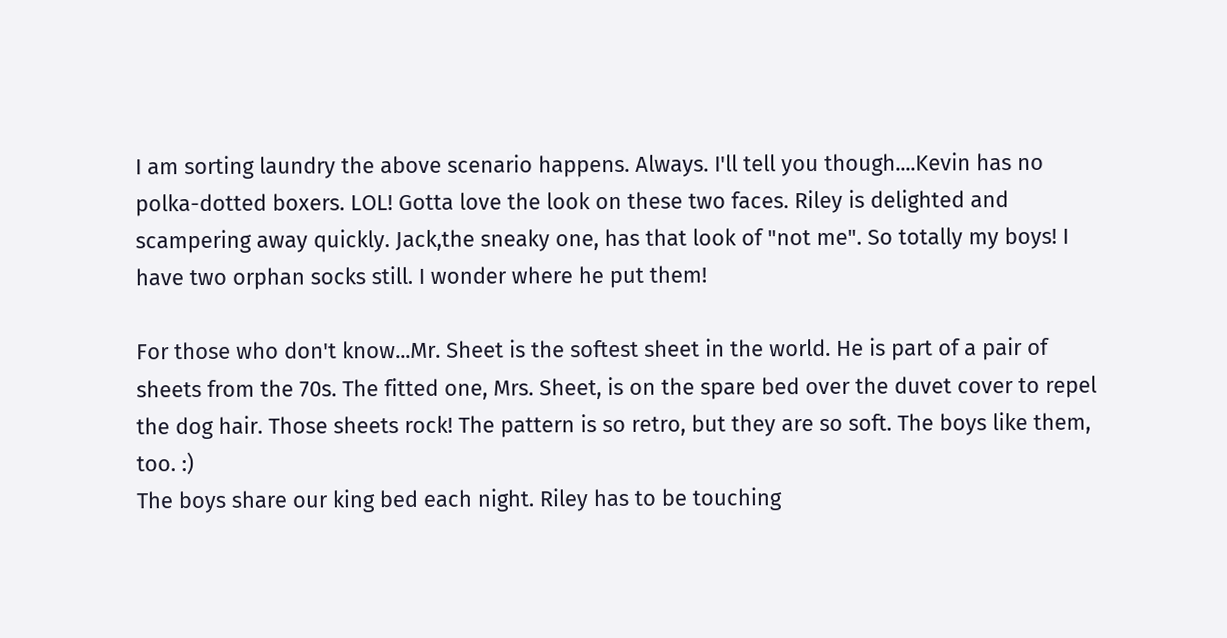I am sorting laundry the above scenario happens. Always. I'll tell you though....Kevin has no polka-dotted boxers. LOL! Gotta love the look on these two faces. Riley is delighted and scampering away quickly. Jack,the sneaky one, has that look of "not me". So totally my boys! I have two orphan socks still. I wonder where he put them!

For those who don't know...Mr. Sheet is the softest sheet in the world. He is part of a pair of sheets from the 70s. The fitted one, Mrs. Sheet, is on the spare bed over the duvet cover to repel the dog hair. Those sheets rock! The pattern is so retro, but they are so soft. The boys like them, too. :)
The boys share our king bed each night. Riley has to be touching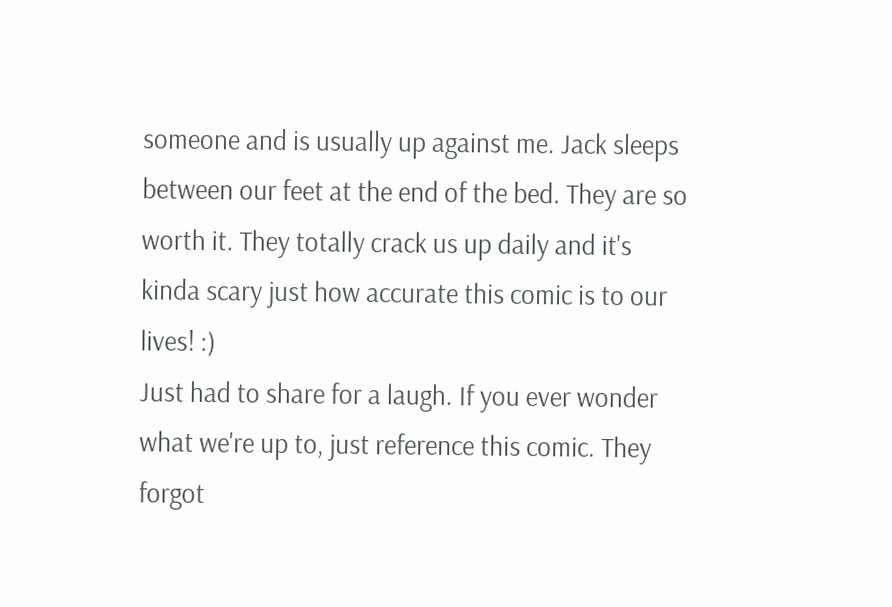someone and is usually up against me. Jack sleeps between our feet at the end of the bed. They are so worth it. They totally crack us up daily and it's kinda scary just how accurate this comic is to our lives! :)
Just had to share for a laugh. If you ever wonder what we're up to, just reference this comic. They forgot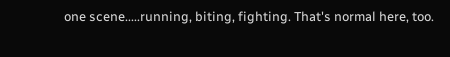one scene.....running, biting, fighting. That's normal here, too.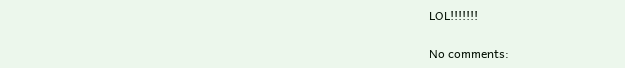LOL!!!!!!!

No comments: